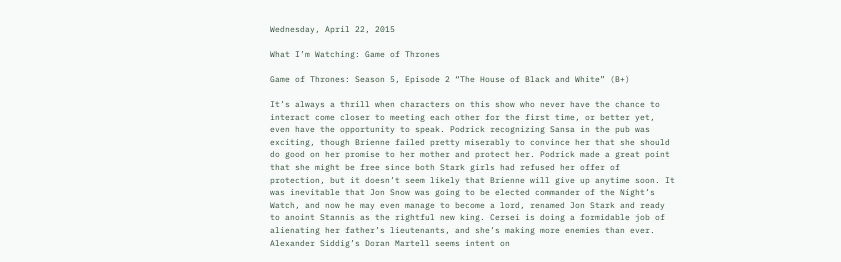Wednesday, April 22, 2015

What I’m Watching: Game of Thrones

Game of Thrones: Season 5, Episode 2 “The House of Black and White” (B+)

It’s always a thrill when characters on this show who never have the chance to interact come closer to meeting each other for the first time, or better yet, even have the opportunity to speak. Podrick recognizing Sansa in the pub was exciting, though Brienne failed pretty miserably to convince her that she should do good on her promise to her mother and protect her. Podrick made a great point that she might be free since both Stark girls had refused her offer of protection, but it doesn’t seem likely that Brienne will give up anytime soon. It was inevitable that Jon Snow was going to be elected commander of the Night’s Watch, and now he may even manage to become a lord, renamed Jon Stark and ready to anoint Stannis as the rightful new king. Cersei is doing a formidable job of alienating her father’s lieutenants, and she’s making more enemies than ever. Alexander Siddig’s Doran Martell seems intent on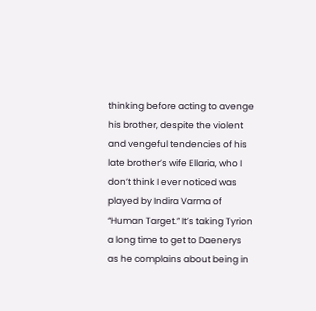thinking before acting to avenge his brother, despite the violent and vengeful tendencies of his late brother’s wife Ellaria, who I don’t think I ever noticed was played by Indira Varma of “Human Target.” It’s taking Tyrion a long time to get to Daenerys as he complains about being in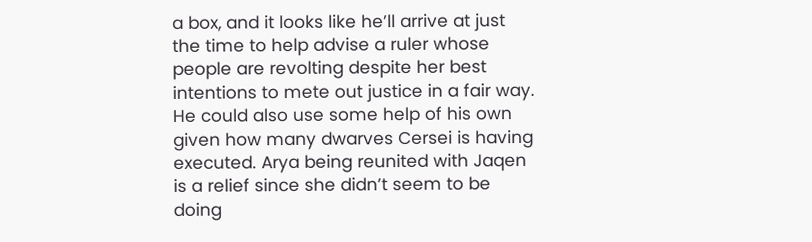a box, and it looks like he’ll arrive at just the time to help advise a ruler whose people are revolting despite her best intentions to mete out justice in a fair way. He could also use some help of his own given how many dwarves Cersei is having executed. Arya being reunited with Jaqen is a relief since she didn’t seem to be doing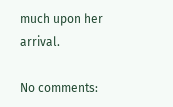much upon her arrival.

No comments: